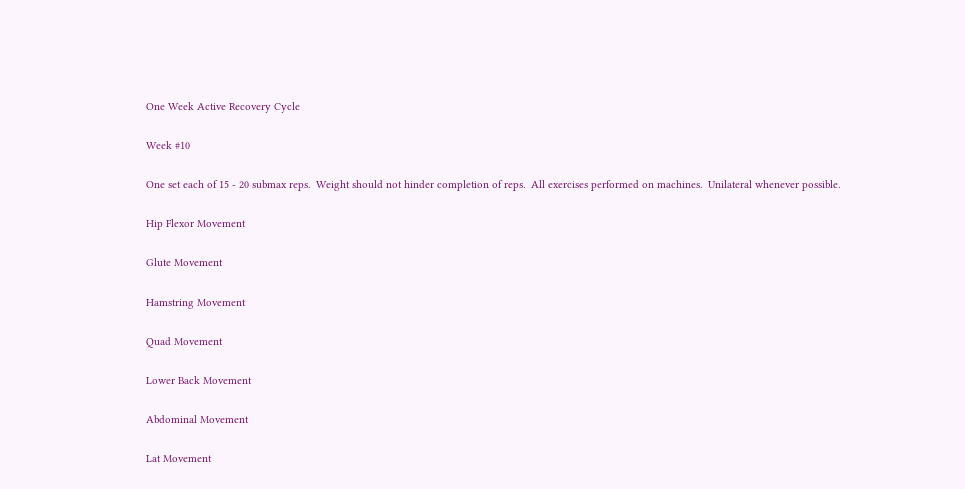One Week Active Recovery Cycle

Week #10

One set each of 15 - 20 submax reps.  Weight should not hinder completion of reps.  All exercises performed on machines.  Unilateral whenever possible.

Hip Flexor Movement

Glute Movement

Hamstring Movement

Quad Movement

Lower Back Movement

Abdominal Movement

Lat Movement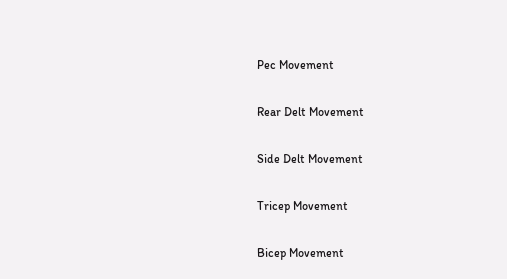Pec Movement

Rear Delt Movement

Side Delt Movement

Tricep Movement

Bicep Movement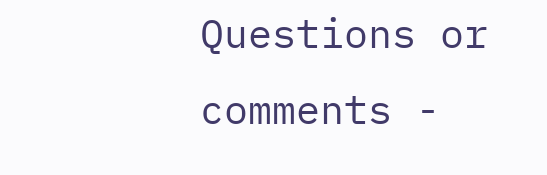Questions or comments -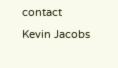contact Kevin Jacobs